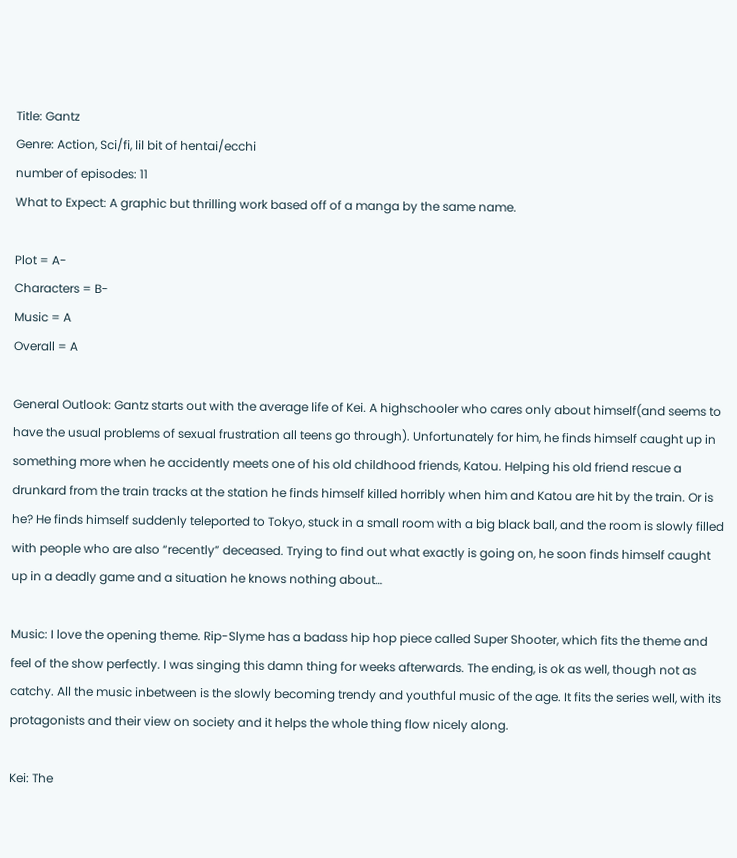Title: Gantz
Genre: Action, Sci/fi, lil bit of hentai/ecchi
number of episodes: 11
What to Expect: A graphic but thrilling work based off of a manga by the same name.

Plot = A-
Characters = B-
Music = A
Overall = A

General Outlook: Gantz starts out with the average life of Kei. A highschooler who cares only about himself(and seems to have the usual problems of sexual frustration all teens go through). Unfortunately for him, he finds himself caught up in something more when he accidently meets one of his old childhood friends, Katou. Helping his old friend rescue a drunkard from the train tracks at the station he finds himself killed horribly when him and Katou are hit by the train. Or is he? He finds himself suddenly teleported to Tokyo, stuck in a small room with a big black ball, and the room is slowly filled with people who are also “recently” deceased. Trying to find out what exactly is going on, he soon finds himself caught up in a deadly game and a situation he knows nothing about…

Music: I love the opening theme. Rip-Slyme has a badass hip hop piece called Super Shooter, which fits the theme and feel of the show perfectly. I was singing this damn thing for weeks afterwards. The ending, is ok as well, though not as catchy. All the music inbetween is the slowly becoming trendy and youthful music of the age. It fits the series well, with its protagonists and their view on society and it helps the whole thing flow nicely along.

Kei: The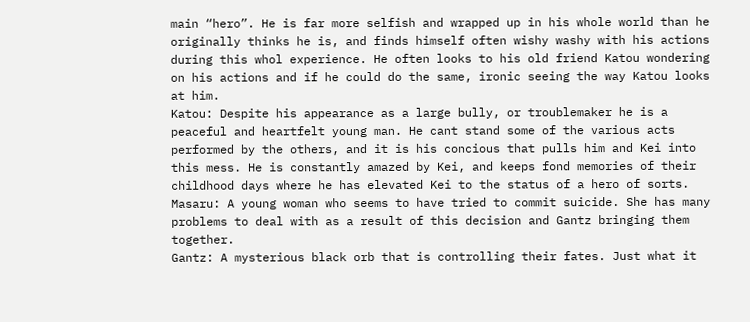main “hero”. He is far more selfish and wrapped up in his whole world than he originally thinks he is, and finds himself often wishy washy with his actions during this whol experience. He often looks to his old friend Katou wondering on his actions and if he could do the same, ironic seeing the way Katou looks at him.
Katou: Despite his appearance as a large bully, or troublemaker he is a peaceful and heartfelt young man. He cant stand some of the various acts performed by the others, and it is his concious that pulls him and Kei into this mess. He is constantly amazed by Kei, and keeps fond memories of their childhood days where he has elevated Kei to the status of a hero of sorts.
Masaru: A young woman who seems to have tried to commit suicide. She has many problems to deal with as a result of this decision and Gantz bringing them together.
Gantz: A mysterious black orb that is controlling their fates. Just what it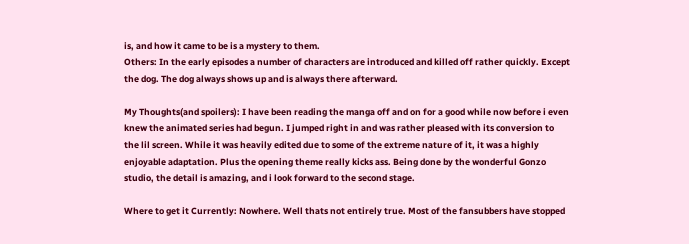is, and how it came to be is a mystery to them.
Others: In the early episodes a number of characters are introduced and killed off rather quickly. Except the dog. The dog always shows up and is always there afterward.

My Thoughts(and spoilers): I have been reading the manga off and on for a good while now before i even knew the animated series had begun. I jumped right in and was rather pleased with its conversion to the lil screen. While it was heavily edited due to some of the extreme nature of it, it was a highly enjoyable adaptation. Plus the opening theme really kicks ass. Being done by the wonderful Gonzo studio, the detail is amazing, and i look forward to the second stage.

Where to get it Currently: Nowhere. Well thats not entirely true. Most of the fansubbers have stopped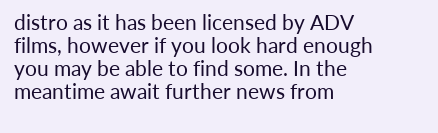distro as it has been licensed by ADV films, however if you look hard enough you may be able to find some. In the meantime await further news from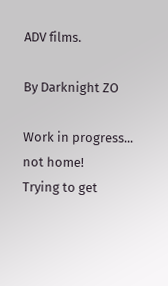ADV films.

By Darknight ZO

Work in progress... not home!
Trying to get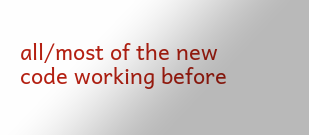all/most of the new code working before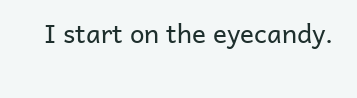I start on the eyecandy.